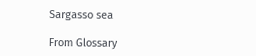Sargasso sea

From Glossary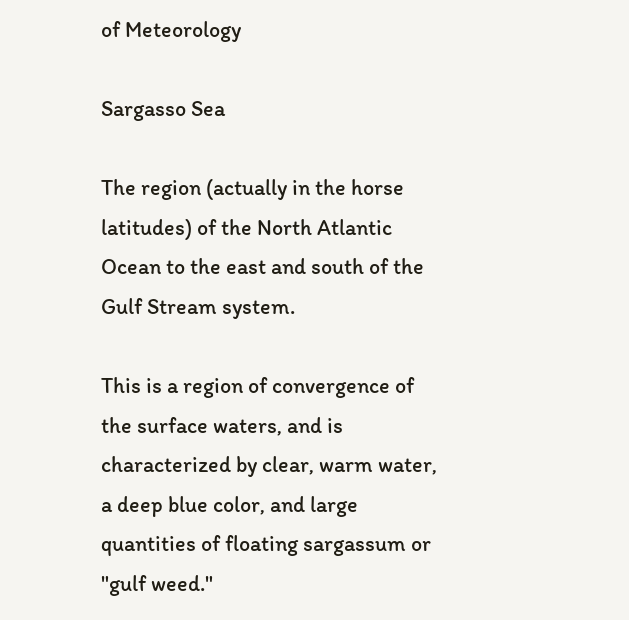of Meteorology

Sargasso Sea

The region (actually in the horse latitudes) of the North Atlantic Ocean to the east and south of the Gulf Stream system.

This is a region of convergence of the surface waters, and is characterized by clear, warm water, a deep blue color, and large quantities of floating sargassum or "gulf weed."